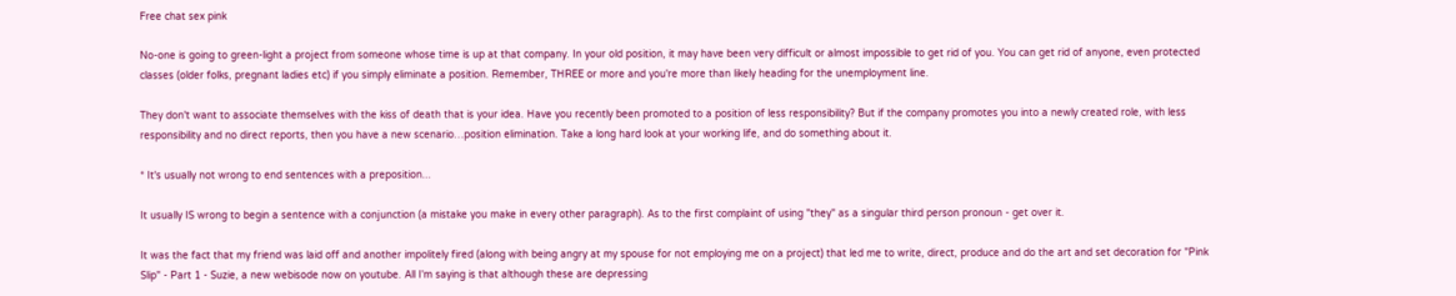Free chat sex pink

No-one is going to green-light a project from someone whose time is up at that company. In your old position, it may have been very difficult or almost impossible to get rid of you. You can get rid of anyone, even protected classes (older folks, pregnant ladies etc) if you simply eliminate a position. Remember, THREE or more and you're more than likely heading for the unemployment line.

They don't want to associate themselves with the kiss of death that is your idea. Have you recently been promoted to a position of less responsibility? But if the company promotes you into a newly created role, with less responsibility and no direct reports, then you have a new scenario…position elimination. Take a long hard look at your working life, and do something about it.

* It's usually not wrong to end sentences with a preposition...

It usually IS wrong to begin a sentence with a conjunction (a mistake you make in every other paragraph). As to the first complaint of using "they" as a singular third person pronoun - get over it.

It was the fact that my friend was laid off and another impolitely fired (along with being angry at my spouse for not employing me on a project) that led me to write, direct, produce and do the art and set decoration for "Pink Slip" - Part 1 - Suzie, a new webisode now on youtube. All I'm saying is that although these are depressing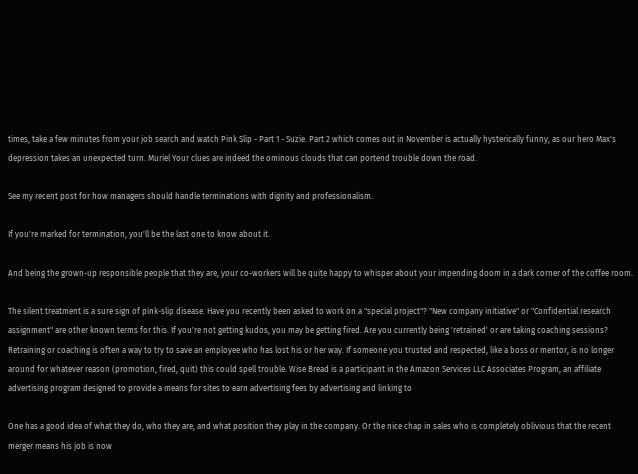times, take a few minutes from your job search and watch Pink Slip - Part 1 - Suzie. Part 2 which comes out in November is actually hysterically funny, as our hero Max's depression takes an unexpected turn. Muriel Your clues are indeed the ominous clouds that can portend trouble down the road.

See my recent post for how managers should handle terminations with dignity and professionalism.

If you're marked for termination, you'll be the last one to know about it.

And being the grown-up responsible people that they are, your co-workers will be quite happy to whisper about your impending doom in a dark corner of the coffee room.

The silent treatment is a sure sign of pink-slip disease. Have you recently been asked to work on a "special project"? "New company initiative" or "Confidential research assignment" are other known terms for this. If you're not getting kudos, you may be getting fired. Are you currently being 'retrained' or are taking coaching sessions? Retraining or coaching is often a way to try to save an employee who has lost his or her way. If someone you trusted and respected, like a boss or mentor, is no longer around for whatever reason (promotion, fired, quit) this could spell trouble. Wise Bread is a participant in the Amazon Services LLC Associates Program, an affiliate advertising program designed to provide a means for sites to earn advertising fees by advertising and linking to

One has a good idea of what they do, who they are, and what position they play in the company. Or the nice chap in sales who is completely oblivious that the recent merger means his job is now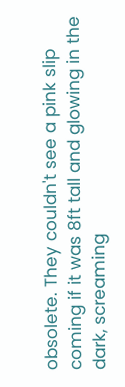obsolete. They couldn't see a pink slip coming if it was 8ft tall and glowing in the dark, screaming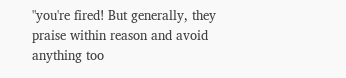"you're fired! But generally, they praise within reason and avoid anything too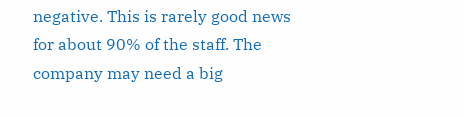negative. This is rarely good news for about 90% of the staff. The company may need a big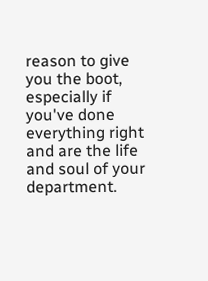reason to give you the boot, especially if you've done everything right and are the life and soul of your department.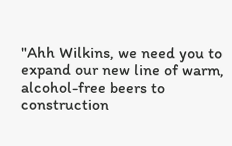"Ahh Wilkins, we need you to expand our new line of warm, alcohol-free beers to construction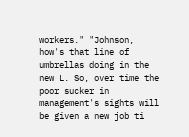workers." "Johnson, how's that line of umbrellas doing in the new L. So, over time the poor sucker in management's sights will be given a new job ti